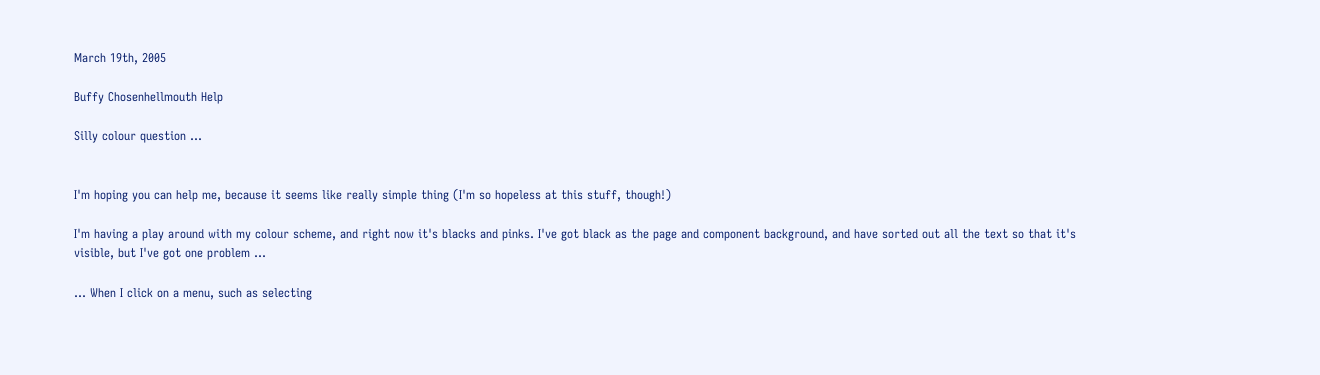March 19th, 2005

Buffy Chosenhellmouth Help

Silly colour question ...


I'm hoping you can help me, because it seems like really simple thing (I'm so hopeless at this stuff, though!)

I'm having a play around with my colour scheme, and right now it's blacks and pinks. I've got black as the page and component background, and have sorted out all the text so that it's visible, but I've got one problem ...

... When I click on a menu, such as selecting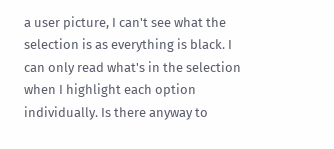a user picture, I can't see what the selection is as everything is black. I can only read what's in the selection when I highlight each option individually. Is there anyway to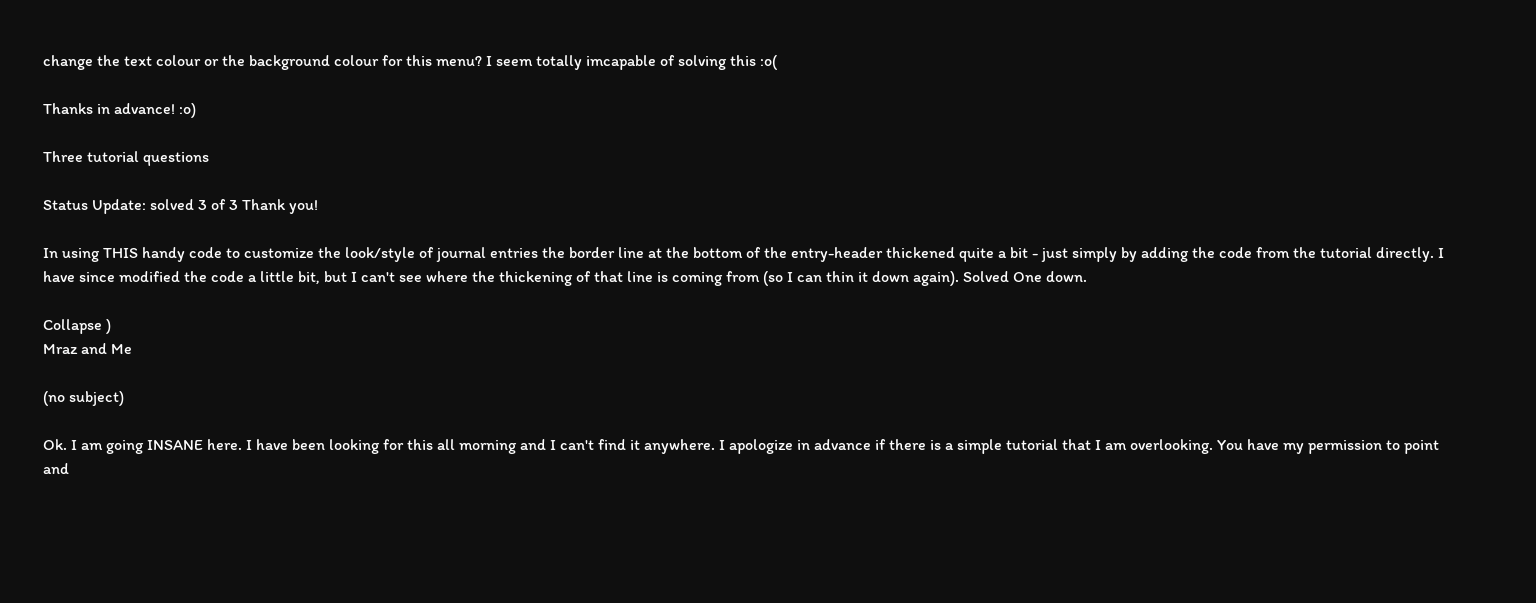change the text colour or the background colour for this menu? I seem totally imcapable of solving this :o(

Thanks in advance! :o)

Three tutorial questions

Status Update: solved 3 of 3 Thank you!

In using THIS handy code to customize the look/style of journal entries the border line at the bottom of the entry-header thickened quite a bit - just simply by adding the code from the tutorial directly. I have since modified the code a little bit, but I can't see where the thickening of that line is coming from (so I can thin it down again). Solved One down.

Collapse )
Mraz and Me

(no subject)

Ok. I am going INSANE here. I have been looking for this all morning and I can't find it anywhere. I apologize in advance if there is a simple tutorial that I am overlooking. You have my permission to point and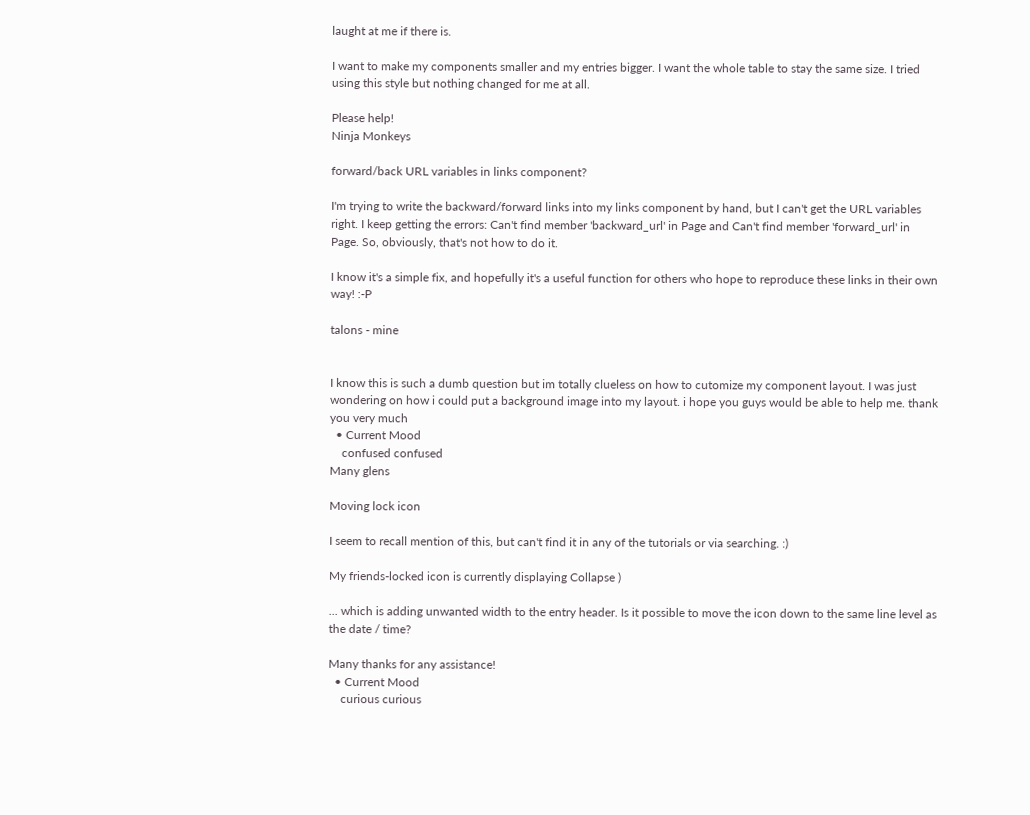laught at me if there is.

I want to make my components smaller and my entries bigger. I want the whole table to stay the same size. I tried using this style but nothing changed for me at all.

Please help!
Ninja Monkeys

forward/back URL variables in links component?

I'm trying to write the backward/forward links into my links component by hand, but I can't get the URL variables right. I keep getting the errors: Can't find member 'backward_url' in Page and Can't find member 'forward_url' in Page. So, obviously, that's not how to do it.

I know it's a simple fix, and hopefully it's a useful function for others who hope to reproduce these links in their own way! :-P

talons - mine


I know this is such a dumb question but im totally clueless on how to cutomize my component layout. I was just wondering on how i could put a background image into my layout. i hope you guys would be able to help me. thank you very much
  • Current Mood
    confused confused
Many glens

Moving lock icon

I seem to recall mention of this, but can't find it in any of the tutorials or via searching. :)

My friends-locked icon is currently displaying Collapse )

... which is adding unwanted width to the entry header. Is it possible to move the icon down to the same line level as the date / time?

Many thanks for any assistance!
  • Current Mood
    curious curious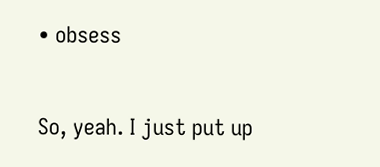• obsess


So, yeah. I just put up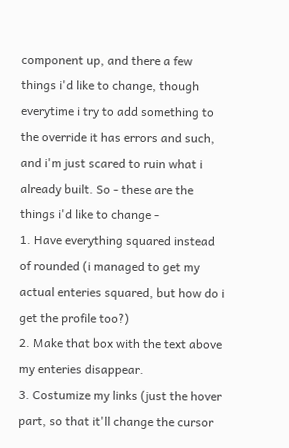component up, and there a few things i'd like to change, though everytime i try to add something to the override it has errors and such, and i'm just scared to ruin what i already built. So - these are the things i'd like to change -
1. Have everything squared instead of rounded (i managed to get my actual enteries squared, but how do i get the profile too?)
2. Make that box with the text above my enteries disappear.
3. Costumize my links (just the hover part, so that it'll change the cursor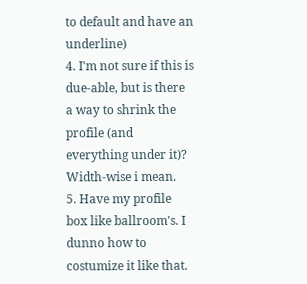to default and have an underline)
4. I'm not sure if this is due-able, but is there a way to shrink the profile (and everything under it)? Width-wise i mean.
5. Have my profile box like ballroom's. I dunno how to costumize it like that.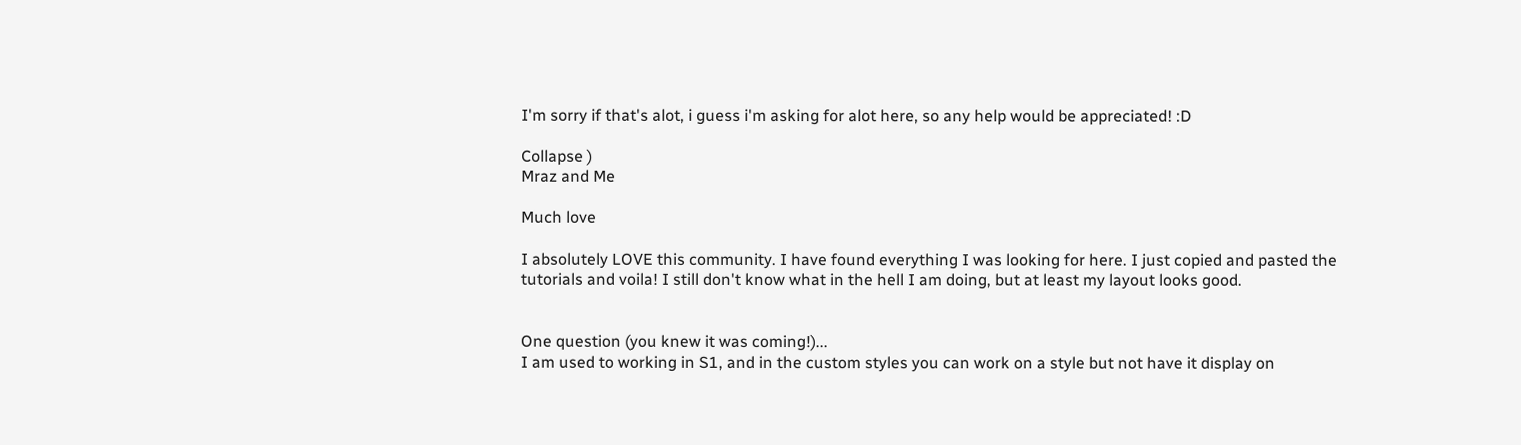I'm sorry if that's alot, i guess i'm asking for alot here, so any help would be appreciated! :D

Collapse )
Mraz and Me

Much love

I absolutely LOVE this community. I have found everything I was looking for here. I just copied and pasted the tutorials and voila! I still don't know what in the hell I am doing, but at least my layout looks good.


One question (you knew it was coming!)...
I am used to working in S1, and in the custom styles you can work on a style but not have it display on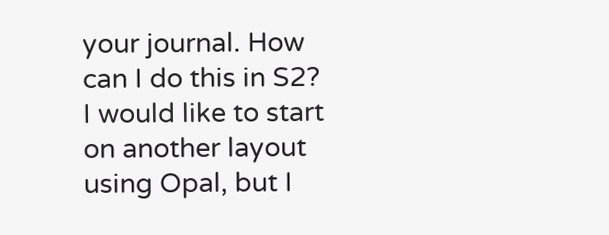your journal. How can I do this in S2? I would like to start on another layout using Opal, but I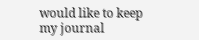would like to keep my journal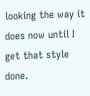looking the way it does now until I get that style done.